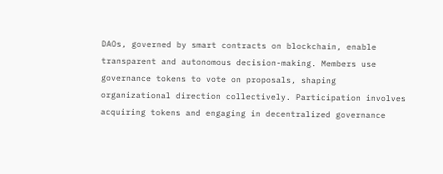DAOs, governed by smart contracts on blockchain, enable transparent and autonomous decision-making. Members use governance tokens to vote on proposals, shaping organizational direction collectively. Participation involves acquiring tokens and engaging in decentralized governance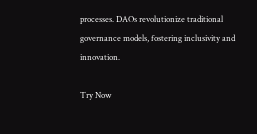processes. DAOs revolutionize traditional governance models, fostering inclusivity and innovation.

Try Now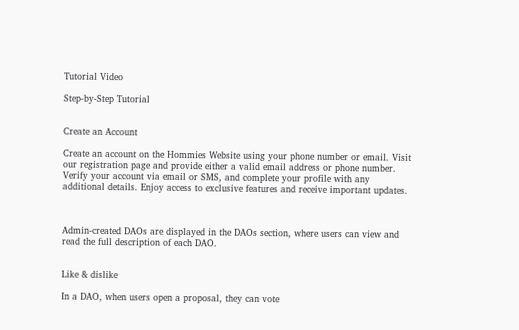Tutorial Video

Step-by-Step Tutorial


Create an Account

Create an account on the Hommies Website using your phone number or email. Visit our registration page and provide either a valid email address or phone number. Verify your account via email or SMS, and complete your profile with any additional details. Enjoy access to exclusive features and receive important updates.



Admin-created DAOs are displayed in the DAOs section, where users can view and read the full description of each DAO.


Like & dislike

In a DAO, when users open a proposal, they can vote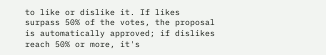to like or dislike it. If likes surpass 50% of the votes, the proposal is automatically approved; if dislikes reach 50% or more, it's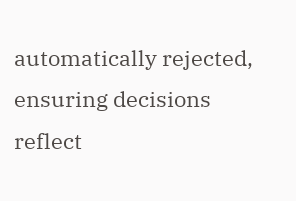automatically rejected, ensuring decisions reflect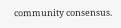community consensus.